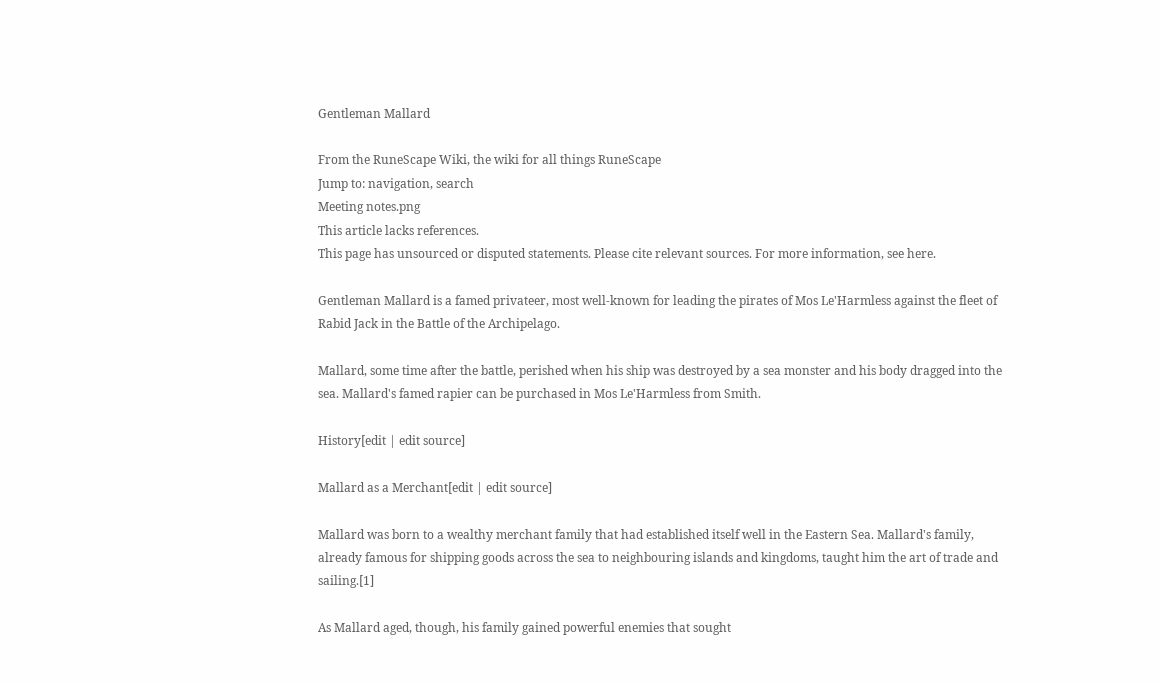Gentleman Mallard

From the RuneScape Wiki, the wiki for all things RuneScape
Jump to: navigation, search
Meeting notes.png
This article lacks references.
This page has unsourced or disputed statements. Please cite relevant sources. For more information, see here.

Gentleman Mallard is a famed privateer, most well-known for leading the pirates of Mos Le'Harmless against the fleet of Rabid Jack in the Battle of the Archipelago.

Mallard, some time after the battle, perished when his ship was destroyed by a sea monster and his body dragged into the sea. Mallard's famed rapier can be purchased in Mos Le'Harmless from Smith.

History[edit | edit source]

Mallard as a Merchant[edit | edit source]

Mallard was born to a wealthy merchant family that had established itself well in the Eastern Sea. Mallard's family, already famous for shipping goods across the sea to neighbouring islands and kingdoms, taught him the art of trade and sailing.[1]

As Mallard aged, though, his family gained powerful enemies that sought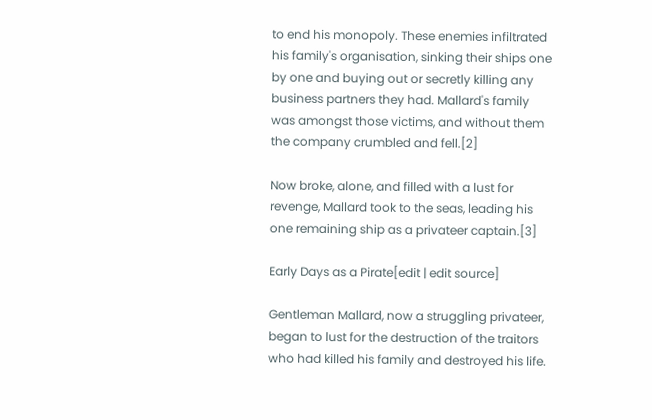to end his monopoly. These enemies infiltrated his family's organisation, sinking their ships one by one and buying out or secretly killing any business partners they had. Mallard's family was amongst those victims, and without them the company crumbled and fell.[2]

Now broke, alone, and filled with a lust for revenge, Mallard took to the seas, leading his one remaining ship as a privateer captain.[3]

Early Days as a Pirate[edit | edit source]

Gentleman Mallard, now a struggling privateer, began to lust for the destruction of the traitors who had killed his family and destroyed his life.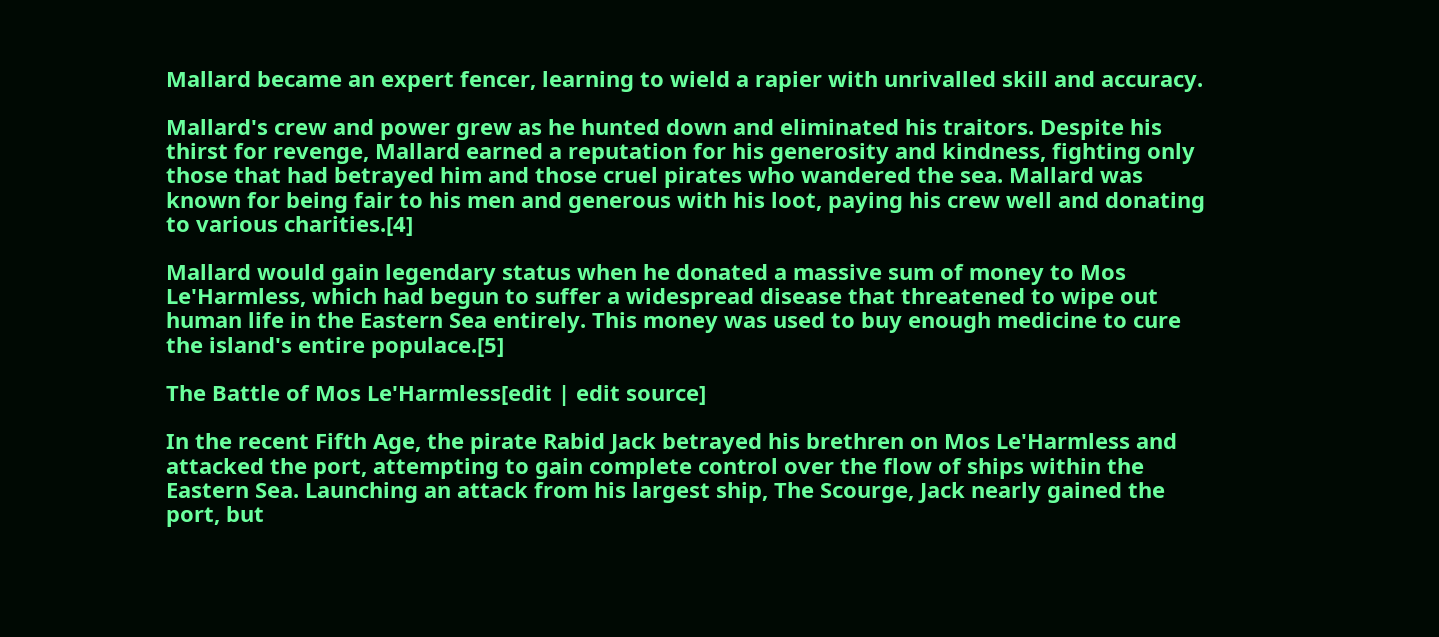Mallard became an expert fencer, learning to wield a rapier with unrivalled skill and accuracy.

Mallard's crew and power grew as he hunted down and eliminated his traitors. Despite his thirst for revenge, Mallard earned a reputation for his generosity and kindness, fighting only those that had betrayed him and those cruel pirates who wandered the sea. Mallard was known for being fair to his men and generous with his loot, paying his crew well and donating to various charities.[4]

Mallard would gain legendary status when he donated a massive sum of money to Mos Le'Harmless, which had begun to suffer a widespread disease that threatened to wipe out human life in the Eastern Sea entirely. This money was used to buy enough medicine to cure the island's entire populace.[5]

The Battle of Mos Le'Harmless[edit | edit source]

In the recent Fifth Age, the pirate Rabid Jack betrayed his brethren on Mos Le'Harmless and attacked the port, attempting to gain complete control over the flow of ships within the Eastern Sea. Launching an attack from his largest ship, The Scourge, Jack nearly gained the port, but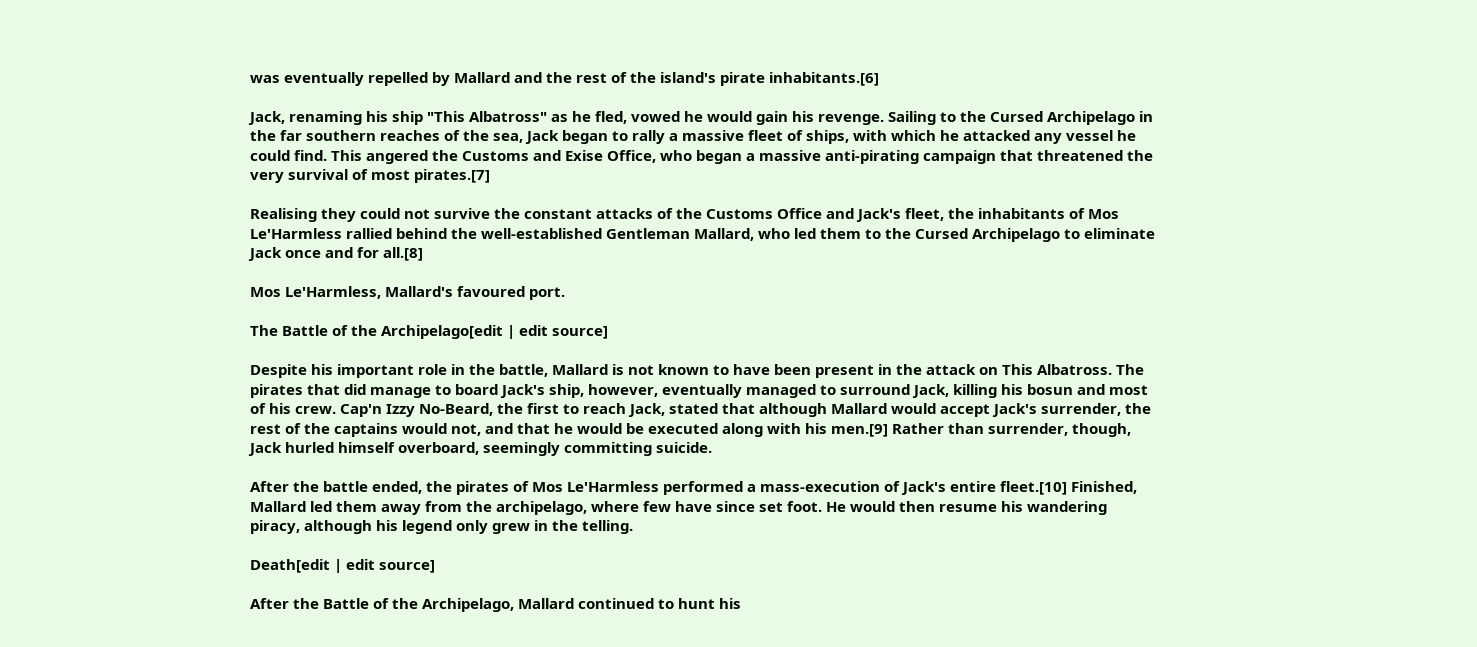was eventually repelled by Mallard and the rest of the island's pirate inhabitants.[6]

Jack, renaming his ship "This Albatross" as he fled, vowed he would gain his revenge. Sailing to the Cursed Archipelago in the far southern reaches of the sea, Jack began to rally a massive fleet of ships, with which he attacked any vessel he could find. This angered the Customs and Exise Office, who began a massive anti-pirating campaign that threatened the very survival of most pirates.[7]

Realising they could not survive the constant attacks of the Customs Office and Jack's fleet, the inhabitants of Mos Le'Harmless rallied behind the well-established Gentleman Mallard, who led them to the Cursed Archipelago to eliminate Jack once and for all.[8]

Mos Le'Harmless, Mallard's favoured port.

The Battle of the Archipelago[edit | edit source]

Despite his important role in the battle, Mallard is not known to have been present in the attack on This Albatross. The pirates that did manage to board Jack's ship, however, eventually managed to surround Jack, killing his bosun and most of his crew. Cap'n Izzy No-Beard, the first to reach Jack, stated that although Mallard would accept Jack's surrender, the rest of the captains would not, and that he would be executed along with his men.[9] Rather than surrender, though, Jack hurled himself overboard, seemingly committing suicide.

After the battle ended, the pirates of Mos Le'Harmless performed a mass-execution of Jack's entire fleet.[10] Finished, Mallard led them away from the archipelago, where few have since set foot. He would then resume his wandering piracy, although his legend only grew in the telling.

Death[edit | edit source]

After the Battle of the Archipelago, Mallard continued to hunt his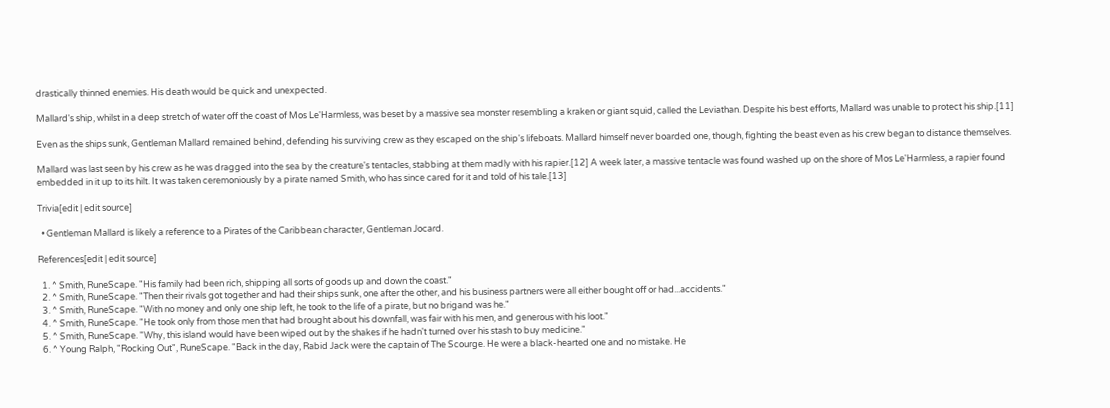drastically thinned enemies. His death would be quick and unexpected.

Mallard's ship, whilst in a deep stretch of water off the coast of Mos Le'Harmless, was beset by a massive sea monster resembling a kraken or giant squid, called the Leviathan. Despite his best efforts, Mallard was unable to protect his ship.[11]

Even as the ships sunk, Gentleman Mallard remained behind, defending his surviving crew as they escaped on the ship's lifeboats. Mallard himself never boarded one, though, fighting the beast even as his crew began to distance themselves.

Mallard was last seen by his crew as he was dragged into the sea by the creature's tentacles, stabbing at them madly with his rapier.[12] A week later, a massive tentacle was found washed up on the shore of Mos Le'Harmless, a rapier found embedded in it up to its hilt. It was taken ceremoniously by a pirate named Smith, who has since cared for it and told of his tale.[13]

Trivia[edit | edit source]

  • Gentleman Mallard is likely a reference to a Pirates of the Caribbean character, Gentleman Jocard.

References[edit | edit source]

  1. ^ Smith, RuneScape. "His family had been rich, shipping all sorts of goods up and down the coast."
  2. ^ Smith, RuneScape. "Then their rivals got together and had their ships sunk, one after the other, and his business partners were all either bought off or had...accidents."
  3. ^ Smith, RuneScape. "With no money and only one ship left, he took to the life of a pirate, but no brigand was he."
  4. ^ Smith, RuneScape. "He took only from those men that had brought about his downfall, was fair with his men, and generous with his loot."
  5. ^ Smith, RuneScape. "Why, this island would have been wiped out by the shakes if he hadn't turned over his stash to buy medicine."
  6. ^ Young Ralph, "Rocking Out", RuneScape. "Back in the day, Rabid Jack were the captain of The Scourge. He were a black-hearted one and no mistake. He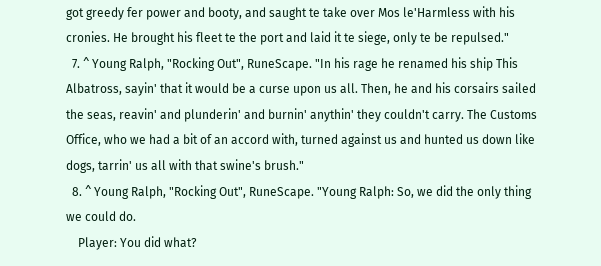got greedy fer power and booty, and saught te take over Mos le'Harmless with his cronies. He brought his fleet te the port and laid it te siege, only te be repulsed."
  7. ^ Young Ralph, "Rocking Out", RuneScape. "In his rage he renamed his ship This Albatross, sayin' that it would be a curse upon us all. Then, he and his corsairs sailed the seas, reavin' and plunderin' and burnin' anythin' they couldn't carry. The Customs Office, who we had a bit of an accord with, turned against us and hunted us down like dogs, tarrin' us all with that swine's brush."
  8. ^ Young Ralph, "Rocking Out", RuneScape. "Young Ralph: So, we did the only thing we could do.
    Player: You did what?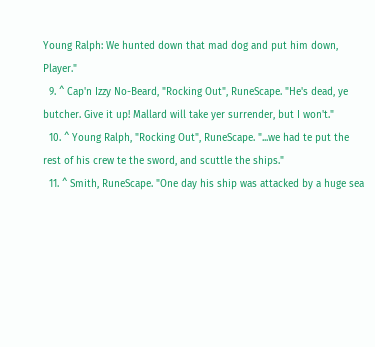Young Ralph: We hunted down that mad dog and put him down, Player."
  9. ^ Cap'n Izzy No-Beard, "Rocking Out", RuneScape. "He's dead, ye butcher. Give it up! Mallard will take yer surrender, but I won't."
  10. ^ Young Ralph, "Rocking Out", RuneScape. "...we had te put the rest of his crew te the sword, and scuttle the ships."
  11. ^ Smith, RuneScape. "One day his ship was attacked by a huge sea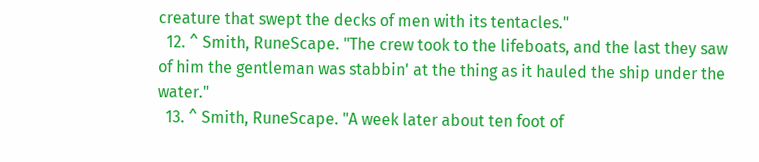creature that swept the decks of men with its tentacles."
  12. ^ Smith, RuneScape. "The crew took to the lifeboats, and the last they saw of him the gentleman was stabbin' at the thing as it hauled the ship under the water."
  13. ^ Smith, RuneScape. "A week later about ten foot of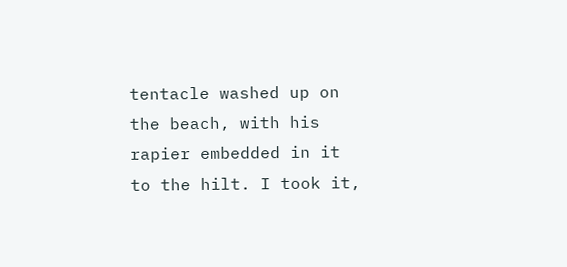tentacle washed up on the beach, with his rapier embedded in it to the hilt. I took it,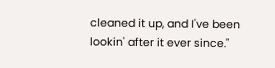cleaned it up, and I've been lookin' after it ever since."